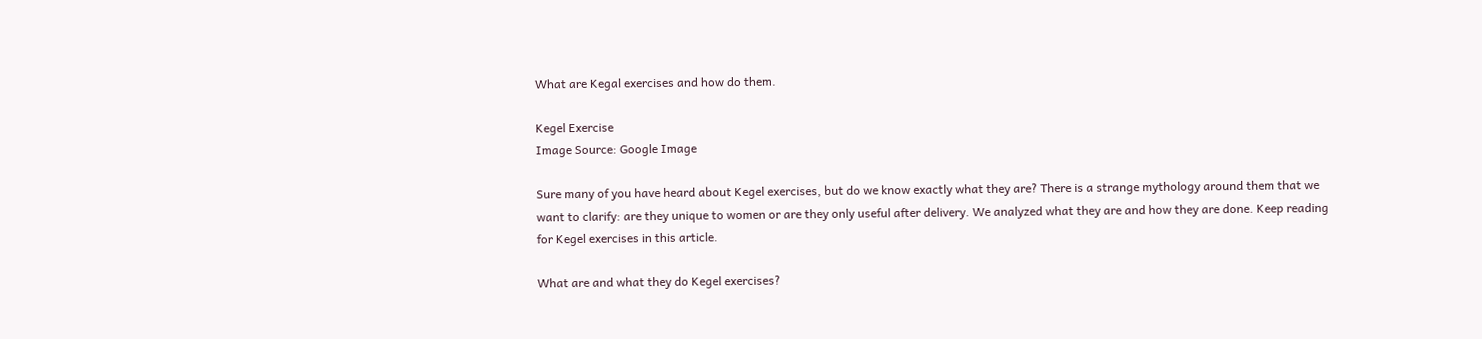What are Kegal exercises and how do them.

Kegel Exercise
Image Source: Google Image

Sure many of you have heard about Kegel exercises, but do we know exactly what they are? There is a strange mythology around them that we want to clarify: are they unique to women or are they only useful after delivery. We analyzed what they are and how they are done. Keep reading for Kegel exercises in this article.

What are and what they do Kegel exercises?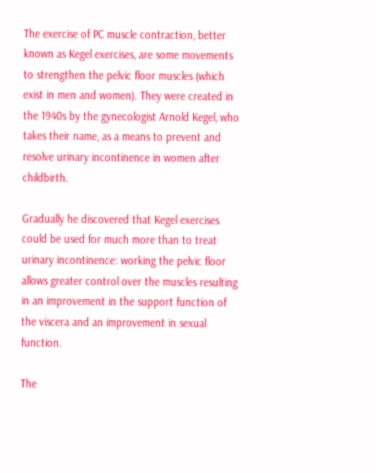The exercise of PC muscle contraction, better known as Kegel exercises, are some movements to strengthen the pelvic floor muscles (which exist in men and women). They were created in the 1940s by the gynecologist Arnold Kegel, who takes their name, as a means to prevent and resolve urinary incontinence in women after childbirth.

Gradually he discovered that Kegel exercises could be used for much more than to treat urinary incontinence: working the pelvic floor allows greater control over the muscles resulting in an improvement in the support function of the viscera and an improvement in sexual function.

The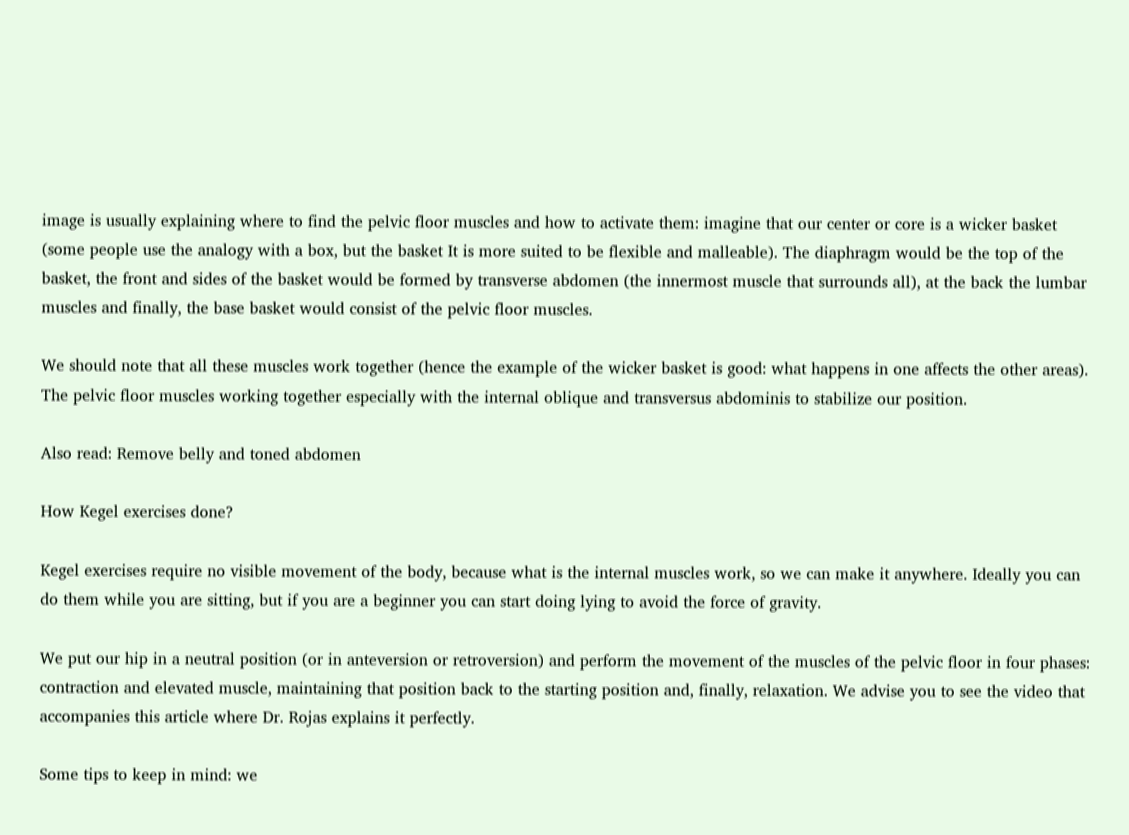image is usually explaining where to find the pelvic floor muscles and how to activate them: imagine that our center or core is a wicker basket (some people use the analogy with a box, but the basket It is more suited to be flexible and malleable). The diaphragm would be the top of the basket, the front and sides of the basket would be formed by transverse abdomen (the innermost muscle that surrounds all), at the back the lumbar muscles and finally, the base basket would consist of the pelvic floor muscles.

We should note that all these muscles work together (hence the example of the wicker basket is good: what happens in one affects the other areas). The pelvic floor muscles working together especially with the internal oblique and transversus abdominis to stabilize our position.

Also read: Remove belly and toned abdomen

How Kegel exercises done?

Kegel exercises require no visible movement of the body, because what is the internal muscles work, so we can make it anywhere. Ideally you can do them while you are sitting, but if you are a beginner you can start doing lying to avoid the force of gravity.

We put our hip in a neutral position (or in anteversion or retroversion) and perform the movement of the muscles of the pelvic floor in four phases: contraction and elevated muscle, maintaining that position back to the starting position and, finally, relaxation. We advise you to see the video that accompanies this article where Dr. Rojas explains it perfectly.

Some tips to keep in mind: we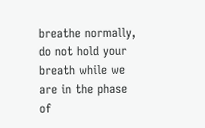breathe normally, do not hold your breath while we are in the phase of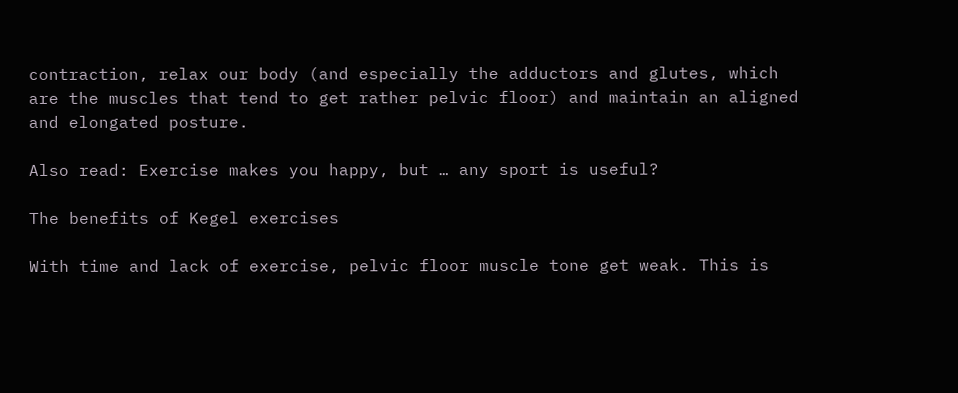contraction, relax our body (and especially the adductors and glutes, which are the muscles that tend to get rather pelvic floor) and maintain an aligned and elongated posture.

Also read: Exercise makes you happy, but … any sport is useful?

The benefits of Kegel exercises

With time and lack of exercise, pelvic floor muscle tone get weak. This is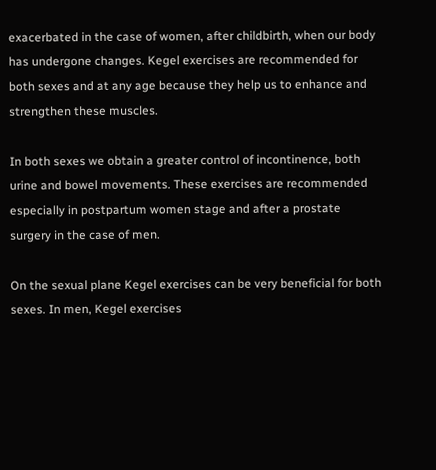exacerbated in the case of women, after childbirth, when our body has undergone changes. Kegel exercises are recommended for both sexes and at any age because they help us to enhance and strengthen these muscles.

In both sexes we obtain a greater control of incontinence, both urine and bowel movements. These exercises are recommended especially in postpartum women stage and after a prostate surgery in the case of men.

On the sexual plane Kegel exercises can be very beneficial for both sexes. In men, Kegel exercises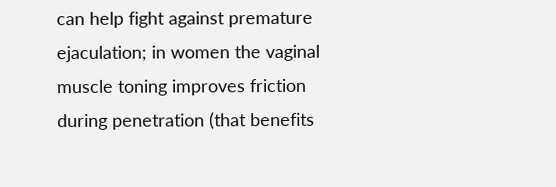can help fight against premature ejaculation; in women the vaginal muscle toning improves friction during penetration (that benefits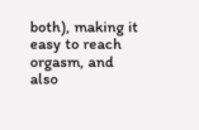both), making it easy to reach orgasm, and also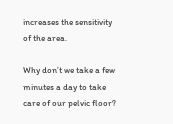increases the sensitivity of the area.

Why don’t we take a few minutes a day to take care of our pelvic floor?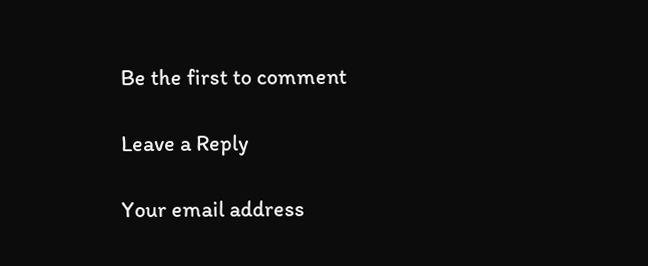Be the first to comment

Leave a Reply

Your email address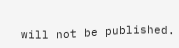will not be published.